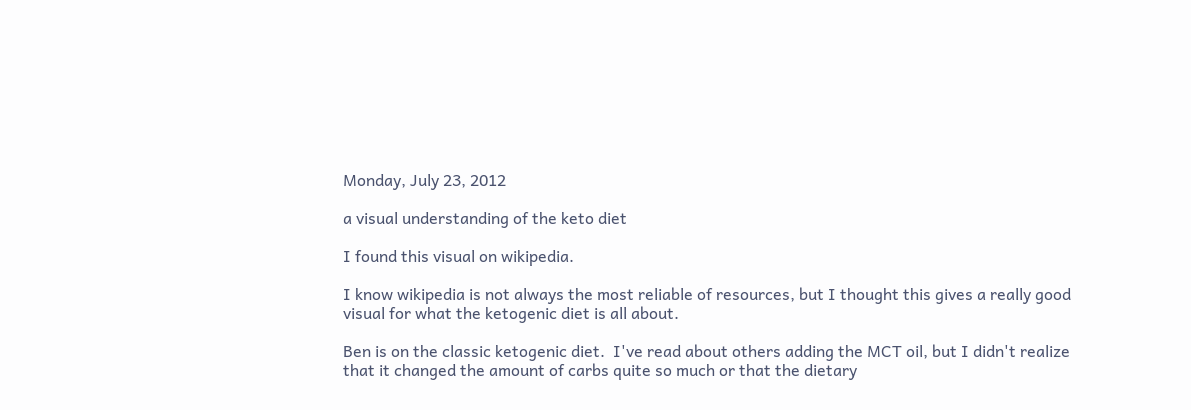Monday, July 23, 2012

a visual understanding of the keto diet

I found this visual on wikipedia.

I know wikipedia is not always the most reliable of resources, but I thought this gives a really good visual for what the ketogenic diet is all about.

Ben is on the classic ketogenic diet.  I've read about others adding the MCT oil, but I didn't realize that it changed the amount of carbs quite so much or that the dietary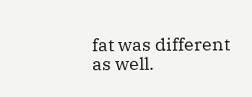fat was different as well.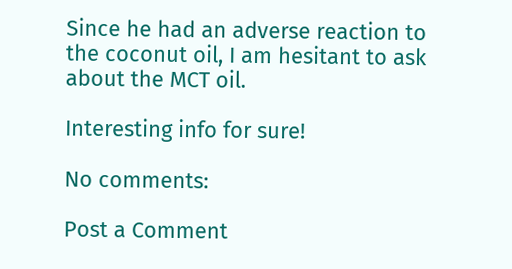Since he had an adverse reaction to the coconut oil, I am hesitant to ask about the MCT oil.

Interesting info for sure!

No comments:

Post a Comment